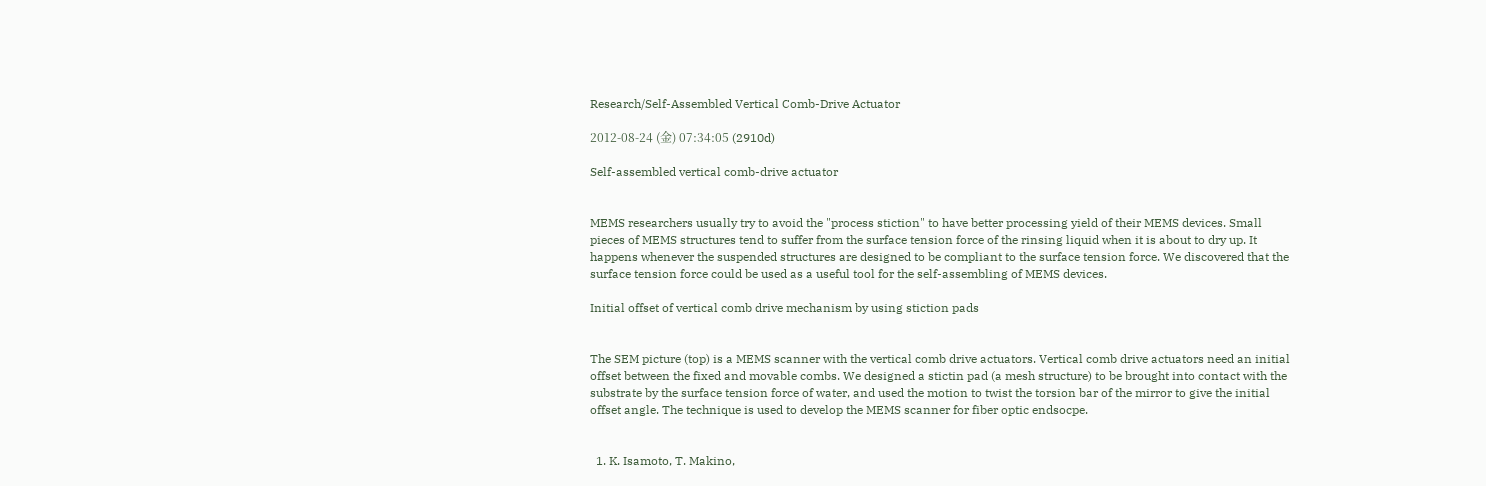Research/Self-Assembled Vertical Comb-Drive Actuator

2012-08-24 (金) 07:34:05 (2910d)

Self-assembled vertical comb-drive actuator


MEMS researchers usually try to avoid the "process stiction" to have better processing yield of their MEMS devices. Small pieces of MEMS structures tend to suffer from the surface tension force of the rinsing liquid when it is about to dry up. It happens whenever the suspended structures are designed to be compliant to the surface tension force. We discovered that the surface tension force could be used as a useful tool for the self-assembling of MEMS devices.

Initial offset of vertical comb drive mechanism by using stiction pads


The SEM picture (top) is a MEMS scanner with the vertical comb drive actuators. Vertical comb drive actuators need an initial offset between the fixed and movable combs. We designed a stictin pad (a mesh structure) to be brought into contact with the substrate by the surface tension force of water, and used the motion to twist the torsion bar of the mirror to give the initial offset angle. The technique is used to develop the MEMS scanner for fiber optic endsocpe.


  1. K. Isamoto, T. Makino,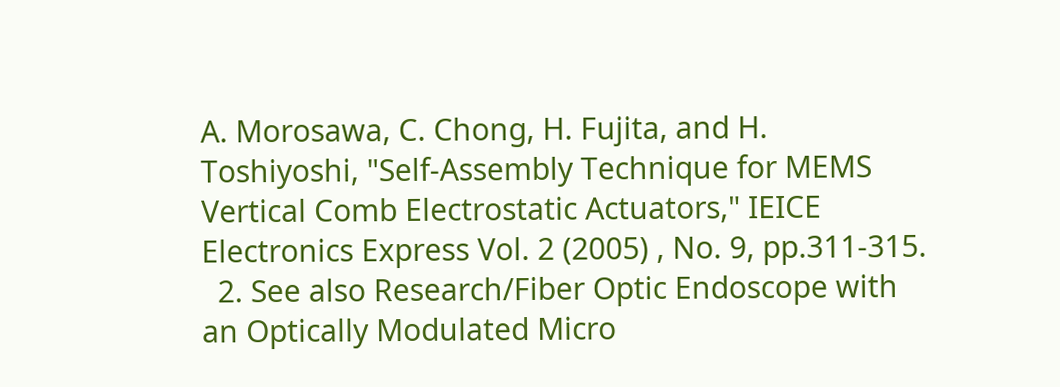A. Morosawa, C. Chong, H. Fujita, and H. Toshiyoshi, "Self-Assembly Technique for MEMS Vertical Comb Electrostatic Actuators," IEICE Electronics Express Vol. 2 (2005) , No. 9, pp.311-315.
  2. See also Research/Fiber Optic Endoscope with an Optically Modulated Micro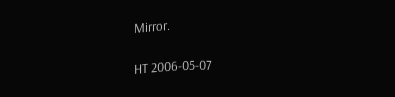Mirror.

HT 2006-05-07